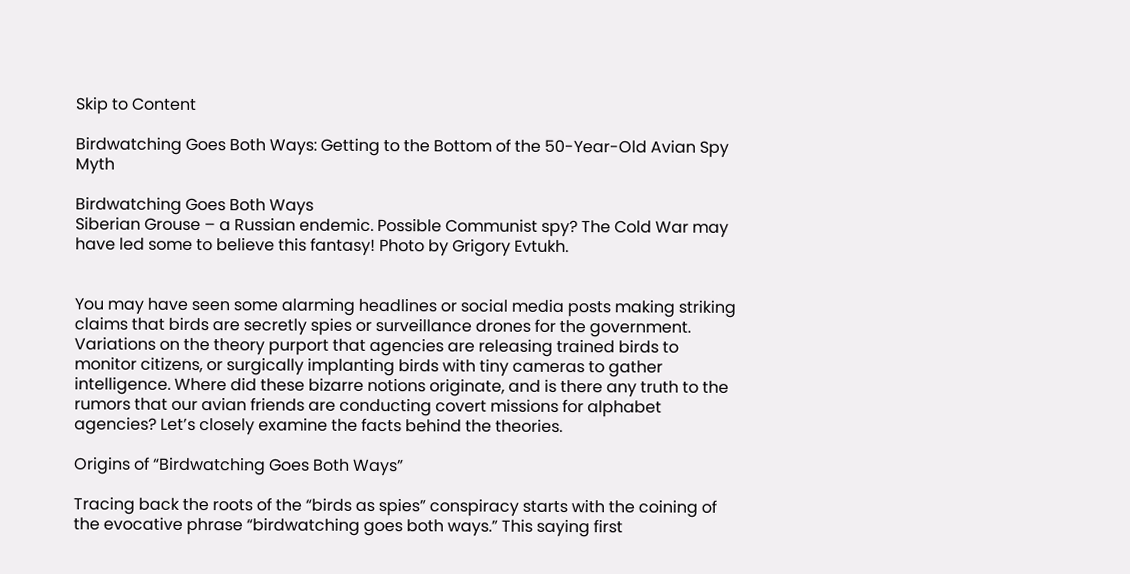Skip to Content

Birdwatching Goes Both Ways: Getting to the Bottom of the 50-Year-Old Avian Spy Myth

Birdwatching Goes Both Ways
Siberian Grouse – a Russian endemic. Possible Communist spy? The Cold War may have led some to believe this fantasy! Photo by Grigory Evtukh.


You may have seen some alarming headlines or social media posts making striking claims that birds are secretly spies or surveillance drones for the government. Variations on the theory purport that agencies are releasing trained birds to monitor citizens, or surgically implanting birds with tiny cameras to gather intelligence. Where did these bizarre notions originate, and is there any truth to the rumors that our avian friends are conducting covert missions for alphabet agencies? Let’s closely examine the facts behind the theories.

Origins of “Birdwatching Goes Both Ways”

Tracing back the roots of the “birds as spies” conspiracy starts with the coining of the evocative phrase “birdwatching goes both ways.” This saying first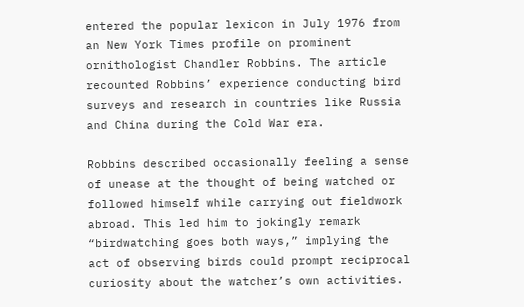entered the popular lexicon in July 1976 from an New York Times profile on prominent ornithologist Chandler Robbins. The article recounted Robbins’ experience conducting bird surveys and research in countries like Russia and China during the Cold War era.

Robbins described occasionally feeling a sense of unease at the thought of being watched or followed himself while carrying out fieldwork abroad. This led him to jokingly remark “birdwatching goes both ways,” implying the act of observing birds could prompt reciprocal curiosity about the watcher’s own activities.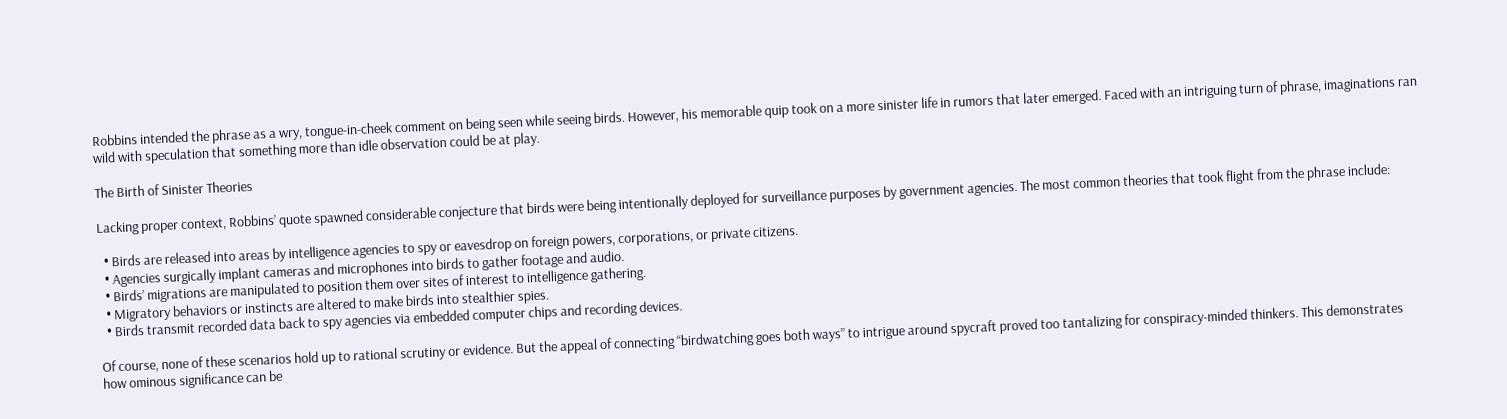Robbins intended the phrase as a wry, tongue-in-cheek comment on being seen while seeing birds. However, his memorable quip took on a more sinister life in rumors that later emerged. Faced with an intriguing turn of phrase, imaginations ran wild with speculation that something more than idle observation could be at play.

The Birth of Sinister Theories

Lacking proper context, Robbins’ quote spawned considerable conjecture that birds were being intentionally deployed for surveillance purposes by government agencies. The most common theories that took flight from the phrase include:

  • Birds are released into areas by intelligence agencies to spy or eavesdrop on foreign powers, corporations, or private citizens.
  • Agencies surgically implant cameras and microphones into birds to gather footage and audio.
  • Birds’ migrations are manipulated to position them over sites of interest to intelligence gathering.
  • Migratory behaviors or instincts are altered to make birds into stealthier spies.
  • Birds transmit recorded data back to spy agencies via embedded computer chips and recording devices.

Of course, none of these scenarios hold up to rational scrutiny or evidence. But the appeal of connecting “birdwatching goes both ways” to intrigue around spycraft proved too tantalizing for conspiracy-minded thinkers. This demonstrates how ominous significance can be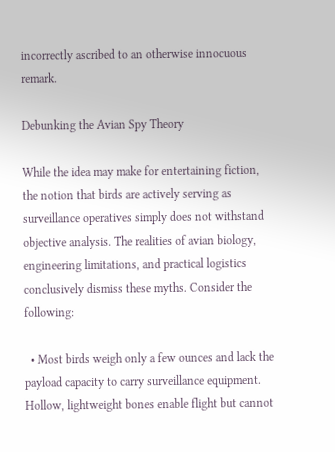incorrectly ascribed to an otherwise innocuous remark.

Debunking the Avian Spy Theory

While the idea may make for entertaining fiction, the notion that birds are actively serving as surveillance operatives simply does not withstand objective analysis. The realities of avian biology, engineering limitations, and practical logistics conclusively dismiss these myths. Consider the following:

  • Most birds weigh only a few ounces and lack the payload capacity to carry surveillance equipment. Hollow, lightweight bones enable flight but cannot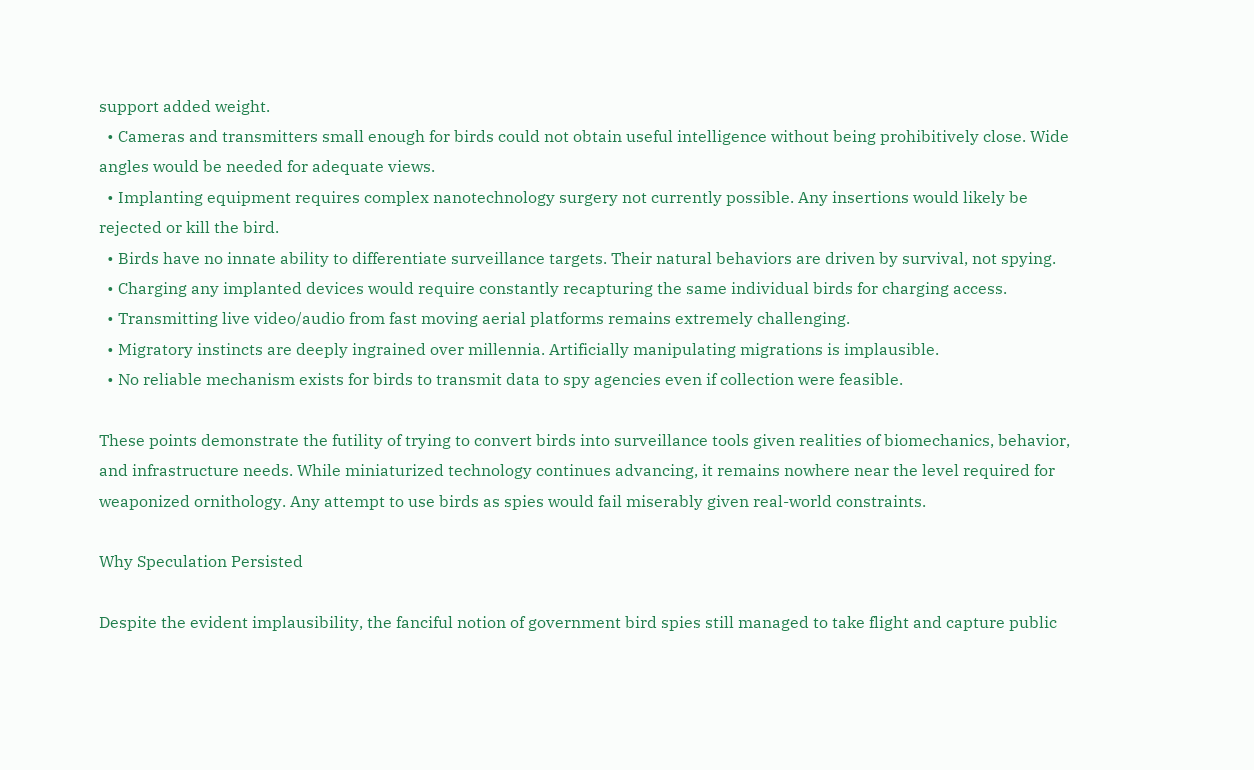support added weight.
  • Cameras and transmitters small enough for birds could not obtain useful intelligence without being prohibitively close. Wide angles would be needed for adequate views.
  • Implanting equipment requires complex nanotechnology surgery not currently possible. Any insertions would likely be rejected or kill the bird.
  • Birds have no innate ability to differentiate surveillance targets. Their natural behaviors are driven by survival, not spying.
  • Charging any implanted devices would require constantly recapturing the same individual birds for charging access.
  • Transmitting live video/audio from fast moving aerial platforms remains extremely challenging.
  • Migratory instincts are deeply ingrained over millennia. Artificially manipulating migrations is implausible.
  • No reliable mechanism exists for birds to transmit data to spy agencies even if collection were feasible.

These points demonstrate the futility of trying to convert birds into surveillance tools given realities of biomechanics, behavior, and infrastructure needs. While miniaturized technology continues advancing, it remains nowhere near the level required for weaponized ornithology. Any attempt to use birds as spies would fail miserably given real-world constraints.

Why Speculation Persisted

Despite the evident implausibility, the fanciful notion of government bird spies still managed to take flight and capture public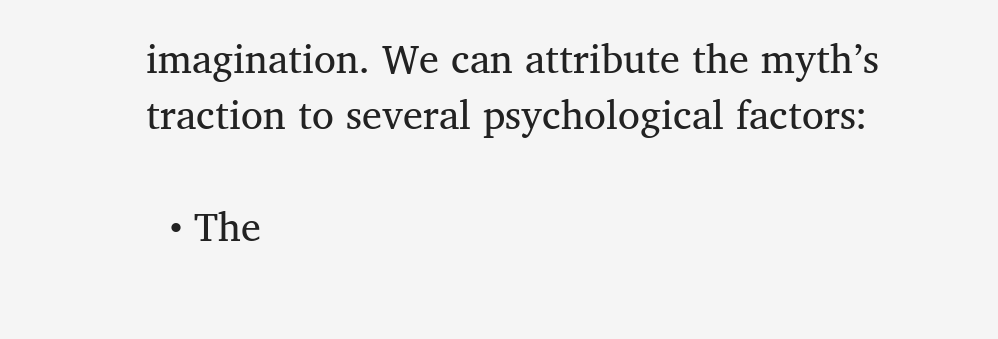imagination. We can attribute the myth’s traction to several psychological factors:

  • The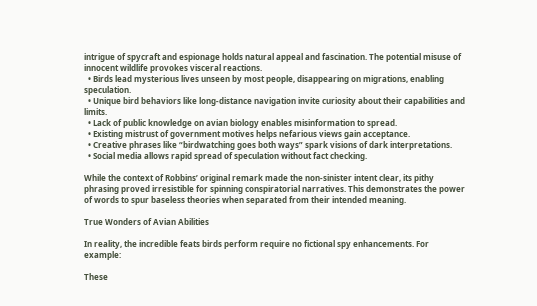intrigue of spycraft and espionage holds natural appeal and fascination. The potential misuse of innocent wildlife provokes visceral reactions.
  • Birds lead mysterious lives unseen by most people, disappearing on migrations, enabling speculation.
  • Unique bird behaviors like long-distance navigation invite curiosity about their capabilities and limits.
  • Lack of public knowledge on avian biology enables misinformation to spread.
  • Existing mistrust of government motives helps nefarious views gain acceptance.
  • Creative phrases like “birdwatching goes both ways” spark visions of dark interpretations.
  • Social media allows rapid spread of speculation without fact checking.

While the context of Robbins’ original remark made the non-sinister intent clear, its pithy phrasing proved irresistible for spinning conspiratorial narratives. This demonstrates the power of words to spur baseless theories when separated from their intended meaning.

True Wonders of Avian Abilities

In reality, the incredible feats birds perform require no fictional spy enhancements. For example:

These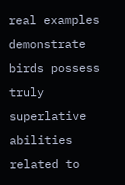real examples demonstrate birds possess truly superlative abilities related to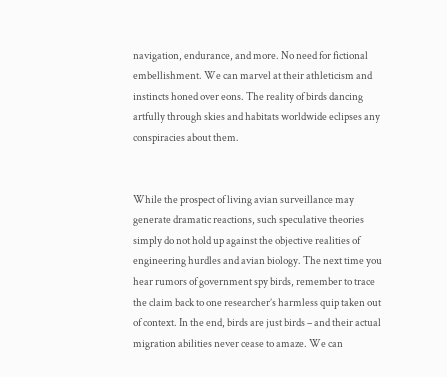navigation, endurance, and more. No need for fictional embellishment. We can marvel at their athleticism and instincts honed over eons. The reality of birds dancing artfully through skies and habitats worldwide eclipses any conspiracies about them.


While the prospect of living avian surveillance may generate dramatic reactions, such speculative theories simply do not hold up against the objective realities of engineering hurdles and avian biology. The next time you hear rumors of government spy birds, remember to trace the claim back to one researcher’s harmless quip taken out of context. In the end, birds are just birds – and their actual migration abilities never cease to amaze. We can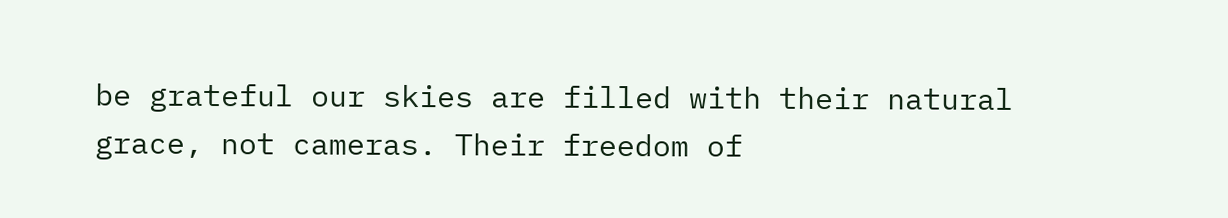be grateful our skies are filled with their natural grace, not cameras. Their freedom of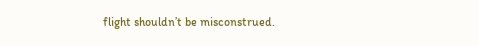flight shouldn’t be misconstrued.